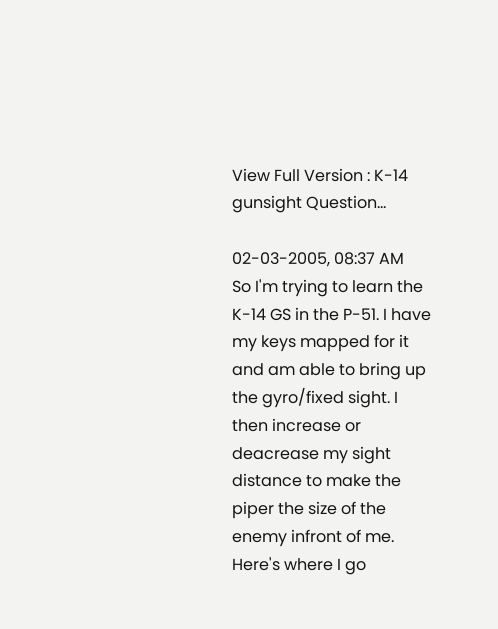View Full Version : K-14 gunsight Question...

02-03-2005, 08:37 AM
So I'm trying to learn the K-14 GS in the P-51. I have my keys mapped for it and am able to bring up the gyro/fixed sight. I then increase or deacrease my sight distance to make the piper the size of the enemy infront of me. Here's where I go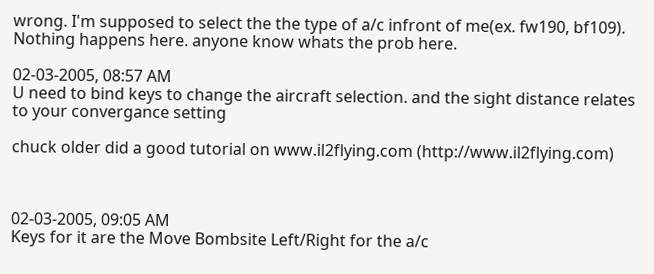wrong. I'm supposed to select the the type of a/c infront of me(ex. fw190, bf109). Nothing happens here. anyone know whats the prob here.

02-03-2005, 08:57 AM
U need to bind keys to change the aircraft selection. and the sight distance relates to your convergance setting

chuck older did a good tutorial on www.il2flying.com (http://www.il2flying.com)



02-03-2005, 09:05 AM
Keys for it are the Move Bombsite Left/Right for the a/c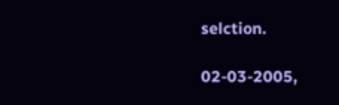selction.

02-03-2005,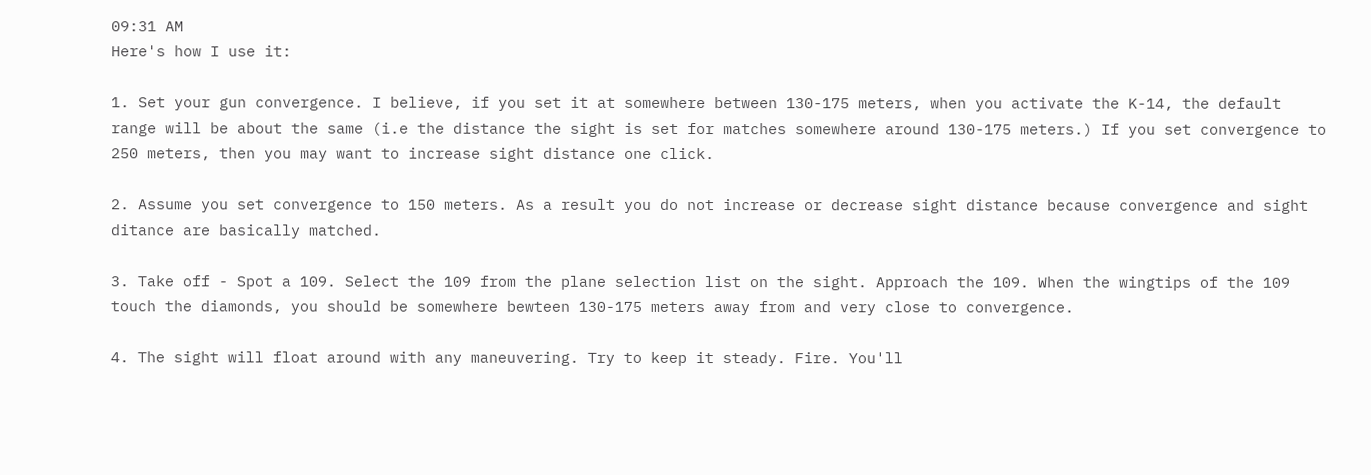09:31 AM
Here's how I use it:

1. Set your gun convergence. I believe, if you set it at somewhere between 130-175 meters, when you activate the K-14, the default range will be about the same (i.e the distance the sight is set for matches somewhere around 130-175 meters.) If you set convergence to 250 meters, then you may want to increase sight distance one click.

2. Assume you set convergence to 150 meters. As a result you do not increase or decrease sight distance because convergence and sight ditance are basically matched.

3. Take off - Spot a 109. Select the 109 from the plane selection list on the sight. Approach the 109. When the wingtips of the 109 touch the diamonds, you should be somewhere bewteen 130-175 meters away from and very close to convergence.

4. The sight will float around with any maneuvering. Try to keep it steady. Fire. You'll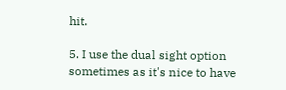hit.

5. I use the dual sight option sometimes as it's nice to have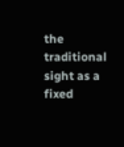the traditional sight as a fixed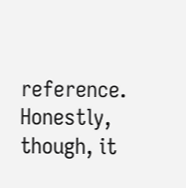reference. Honestly, though, it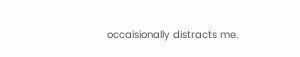occaisionally distracts me.